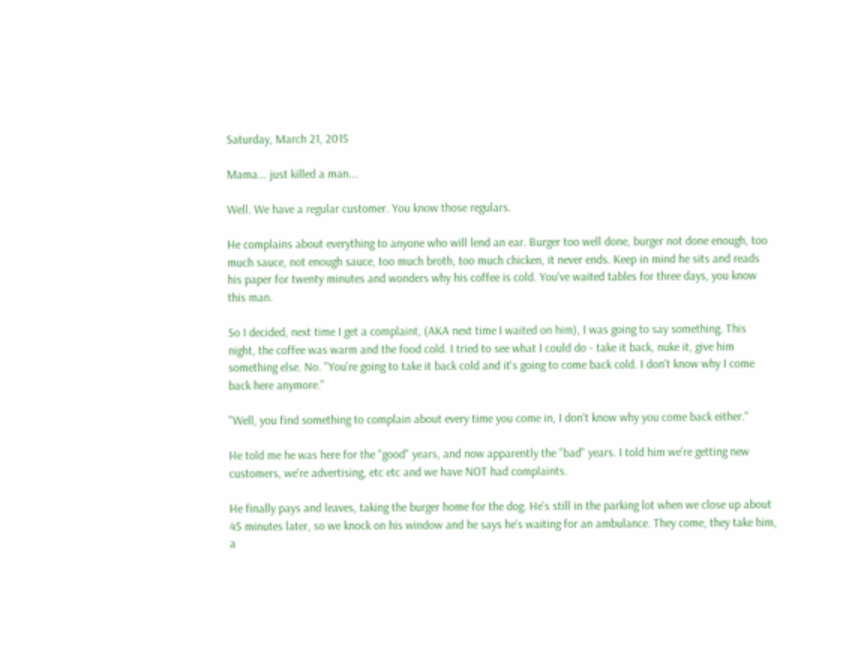Saturday, March 21, 2015

Mama... just killed a man...

Well. We have a regular customer. You know those regulars.

He complains about everything to anyone who will lend an ear. Burger too well done, burger not done enough, too much sauce, not enough sauce, too much broth, too much chicken, it never ends. Keep in mind he sits and reads his paper for twenty minutes and wonders why his coffee is cold. You've waited tables for three days, you know this man.

So I decided, next time I get a complaint, (AKA next time I waited on him), I was going to say something. This night, the coffee was warm and the food cold. I tried to see what I could do - take it back, nuke it, give him something else. No. "You're going to take it back cold and it's going to come back cold. I don't know why I come back here anymore."

"Well, you find something to complain about every time you come in, I don't know why you come back either."

He told me he was here for the "good" years, and now apparently the "bad" years. I told him we're getting new customers, we're advertising, etc etc and we have NOT had complaints.

He finally pays and leaves, taking the burger home for the dog. He's still in the parking lot when we close up about 45 minutes later, so we knock on his window and he says he's waiting for an ambulance. They come, they take him, a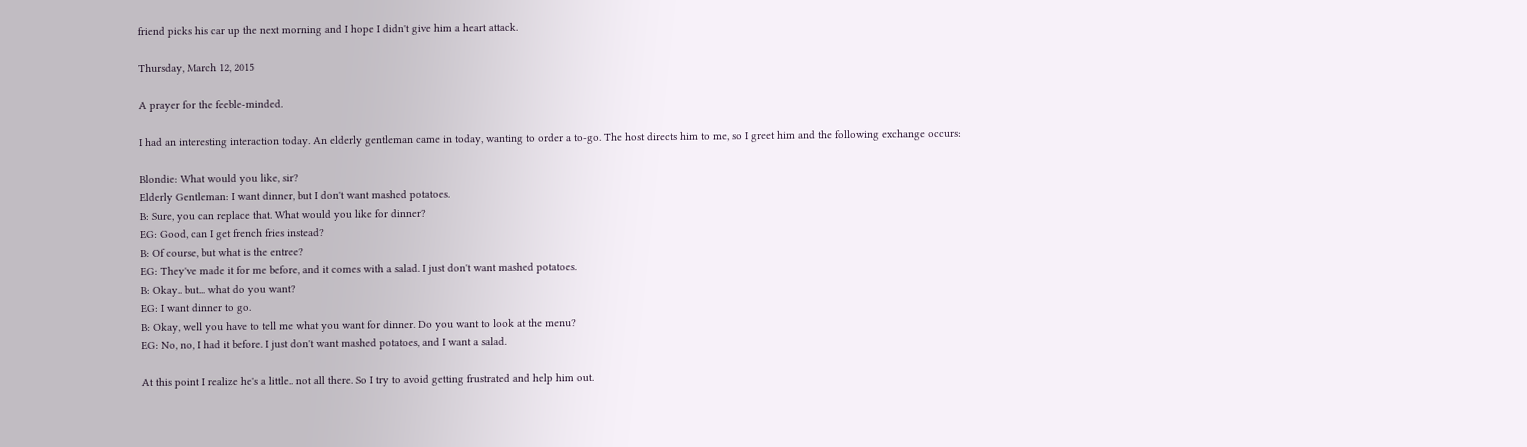friend picks his car up the next morning and I hope I didn't give him a heart attack.

Thursday, March 12, 2015

A prayer for the feeble-minded.

I had an interesting interaction today. An elderly gentleman came in today, wanting to order a to-go. The host directs him to me, so I greet him and the following exchange occurs:

Blondie: What would you like, sir?
Elderly Gentleman: I want dinner, but I don't want mashed potatoes.
B: Sure, you can replace that. What would you like for dinner?
EG: Good, can I get french fries instead?
B: Of course, but what is the entree?
EG: They've made it for me before, and it comes with a salad. I just don't want mashed potatoes.
B: Okay.. but... what do you want?
EG: I want dinner to go.
B: Okay, well you have to tell me what you want for dinner. Do you want to look at the menu?
EG: No, no, I had it before. I just don't want mashed potatoes, and I want a salad.

At this point I realize he's a little.. not all there. So I try to avoid getting frustrated and help him out.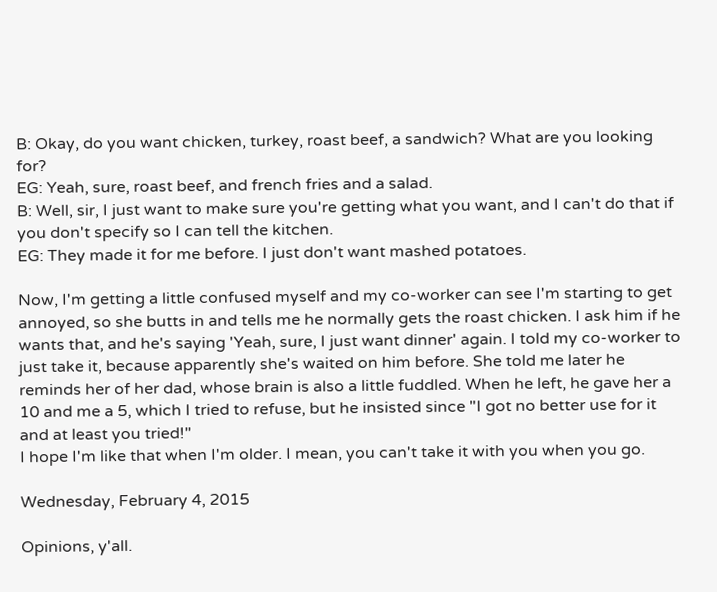B: Okay, do you want chicken, turkey, roast beef, a sandwich? What are you looking for?
EG: Yeah, sure, roast beef, and french fries and a salad.
B: Well, sir, I just want to make sure you're getting what you want, and I can't do that if you don't specify so I can tell the kitchen.
EG: They made it for me before. I just don't want mashed potatoes.

Now, I'm getting a little confused myself and my co-worker can see I'm starting to get annoyed, so she butts in and tells me he normally gets the roast chicken. I ask him if he wants that, and he's saying 'Yeah, sure, I just want dinner' again. I told my co-worker to just take it, because apparently she's waited on him before. She told me later he reminds her of her dad, whose brain is also a little fuddled. When he left, he gave her a 10 and me a 5, which I tried to refuse, but he insisted since "I got no better use for it and at least you tried!"
I hope I'm like that when I'm older. I mean, you can't take it with you when you go.

Wednesday, February 4, 2015

Opinions, y'all.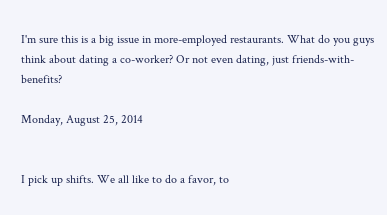I'm sure this is a big issue in more-employed restaurants. What do you guys think about dating a co-worker? Or not even dating, just friends-with-benefits?

Monday, August 25, 2014


I pick up shifts. We all like to do a favor, to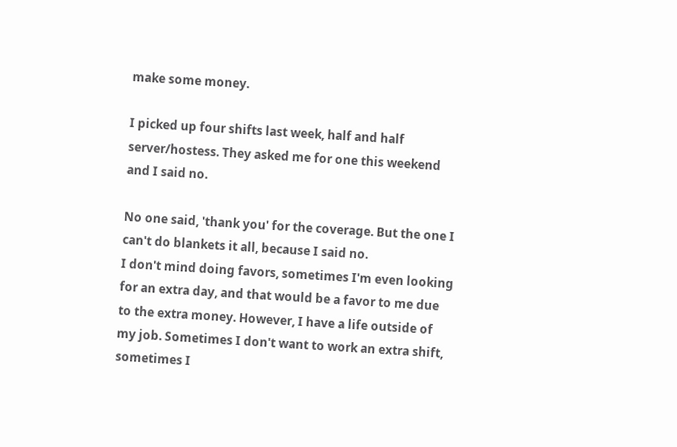make some money.

I picked up four shifts last week, half and half server/hostess. They asked me for one this weekend and I said no.

No one said, 'thank you' for the coverage. But the one I can't do blankets it all, because I said no.
I don't mind doing favors, sometimes I'm even looking for an extra day, and that would be a favor to me due to the extra money. However, I have a life outside of my job. Sometimes I don't want to work an extra shift, sometimes I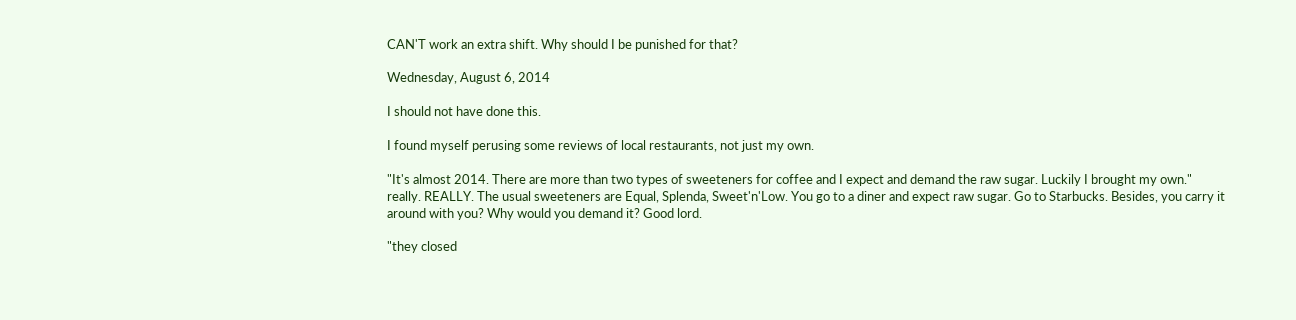CAN'T work an extra shift. Why should I be punished for that?

Wednesday, August 6, 2014

I should not have done this.

I found myself perusing some reviews of local restaurants, not just my own.

"It's almost 2014. There are more than two types of sweeteners for coffee and I expect and demand the raw sugar. Luckily I brought my own."
really. REALLY. The usual sweeteners are Equal, Splenda, Sweet'n'Low. You go to a diner and expect raw sugar. Go to Starbucks. Besides, you carry it around with you? Why would you demand it? Good lord.

"they closed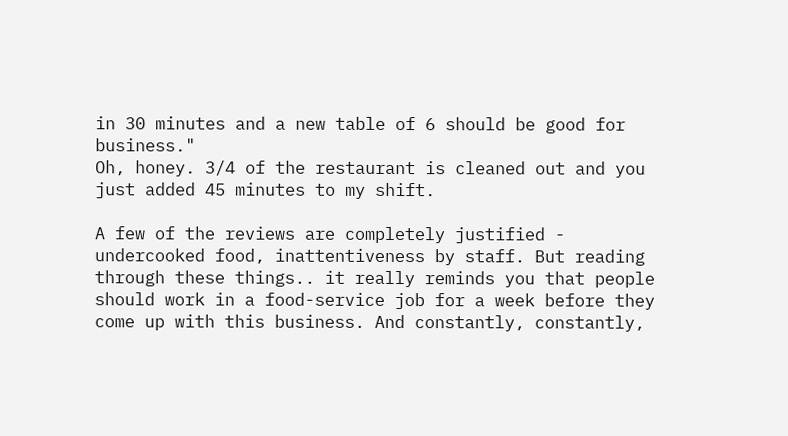in 30 minutes and a new table of 6 should be good for business."
Oh, honey. 3/4 of the restaurant is cleaned out and you just added 45 minutes to my shift.

A few of the reviews are completely justified - undercooked food, inattentiveness by staff. But reading through these things.. it really reminds you that people should work in a food-service job for a week before they come up with this business. And constantly, constantly,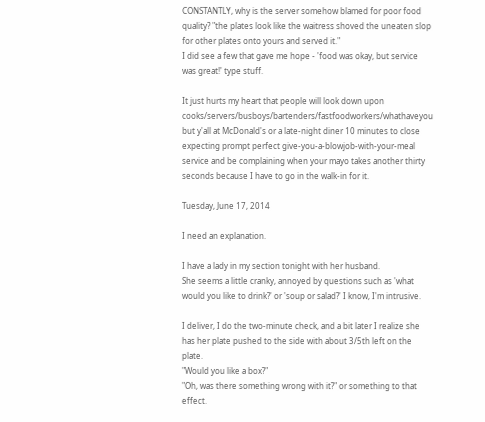CONSTANTLY, why is the server somehow blamed for poor food quality? "the plates look like the waitress shoved the uneaten slop for other plates onto yours and served it."
I did see a few that gave me hope - 'food was okay, but service was great!' type stuff.

It just hurts my heart that people will look down upon cooks/servers/busboys/bartenders/fastfoodworkers/whathaveyou but y'all at McDonald's or a late-night diner 10 minutes to close expecting prompt perfect give-you-a-blowjob-with-your-meal service and be complaining when your mayo takes another thirty seconds because I have to go in the walk-in for it.

Tuesday, June 17, 2014

I need an explanation.

I have a lady in my section tonight with her husband.
She seems a little cranky, annoyed by questions such as 'what would you like to drink?' or 'soup or salad?' I know, I'm intrusive.

I deliver, I do the two-minute check, and a bit later I realize she has her plate pushed to the side with about 3/5th left on the plate.
"Would you like a box?"
"Oh, was there something wrong with it?" or something to that effect.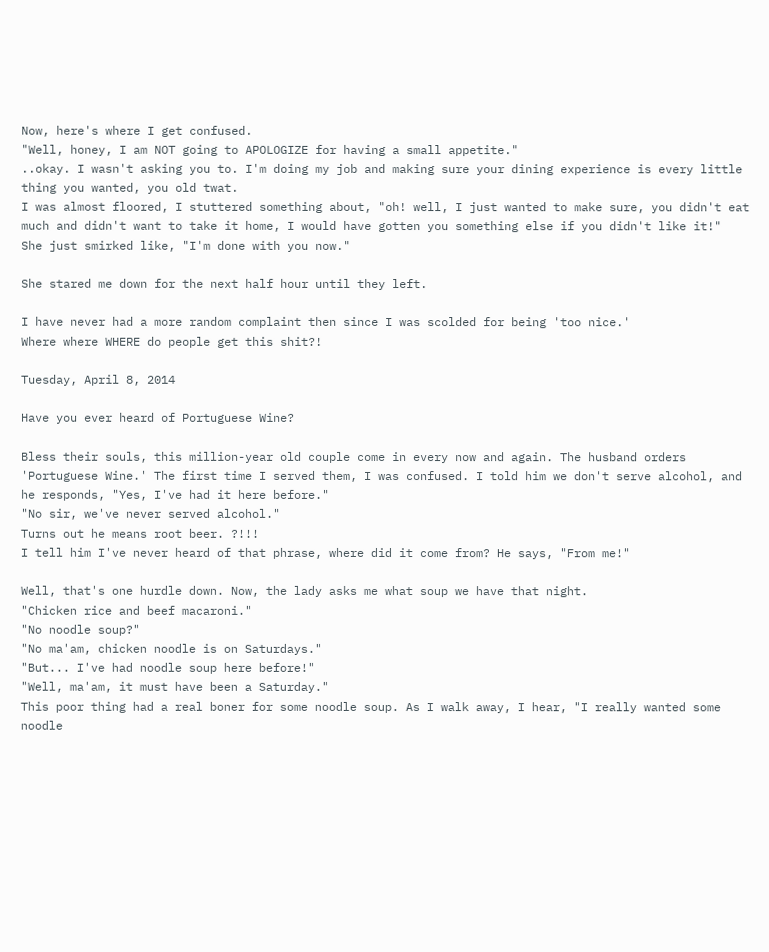Now, here's where I get confused.
"Well, honey, I am NOT going to APOLOGIZE for having a small appetite."
..okay. I wasn't asking you to. I'm doing my job and making sure your dining experience is every little thing you wanted, you old twat.
I was almost floored, I stuttered something about, "oh! well, I just wanted to make sure, you didn't eat much and didn't want to take it home, I would have gotten you something else if you didn't like it!"
She just smirked like, "I'm done with you now."

She stared me down for the next half hour until they left.

I have never had a more random complaint then since I was scolded for being 'too nice.'
Where where WHERE do people get this shit?!

Tuesday, April 8, 2014

Have you ever heard of Portuguese Wine?

Bless their souls, this million-year old couple come in every now and again. The husband orders 'Portuguese Wine.' The first time I served them, I was confused. I told him we don't serve alcohol, and he responds, "Yes, I've had it here before."
"No sir, we've never served alcohol."
Turns out he means root beer. ?!!!
I tell him I've never heard of that phrase, where did it come from? He says, "From me!"

Well, that's one hurdle down. Now, the lady asks me what soup we have that night.
"Chicken rice and beef macaroni."
"No noodle soup?"
"No ma'am, chicken noodle is on Saturdays."
"But... I've had noodle soup here before!"
"Well, ma'am, it must have been a Saturday."
This poor thing had a real boner for some noodle soup. As I walk away, I hear, "I really wanted some noodle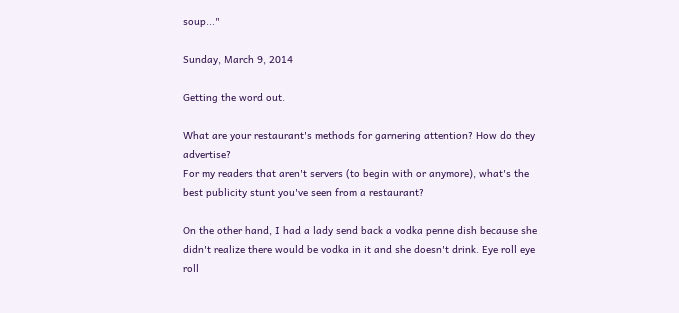soup..."

Sunday, March 9, 2014

Getting the word out.

What are your restaurant's methods for garnering attention? How do they advertise?
For my readers that aren't servers (to begin with or anymore), what's the best publicity stunt you've seen from a restaurant?

On the other hand, I had a lady send back a vodka penne dish because she didn't realize there would be vodka in it and she doesn't drink. Eye roll eye roll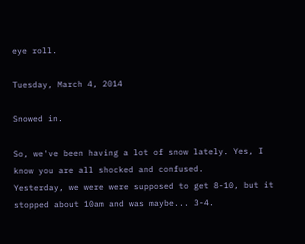eye roll.

Tuesday, March 4, 2014

Snowed in.

So, we've been having a lot of snow lately. Yes, I know you are all shocked and confused.
Yesterday, we were were supposed to get 8-10, but it stopped about 10am and was maybe... 3-4.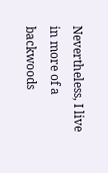Nevertheless, I live in more of a backwoods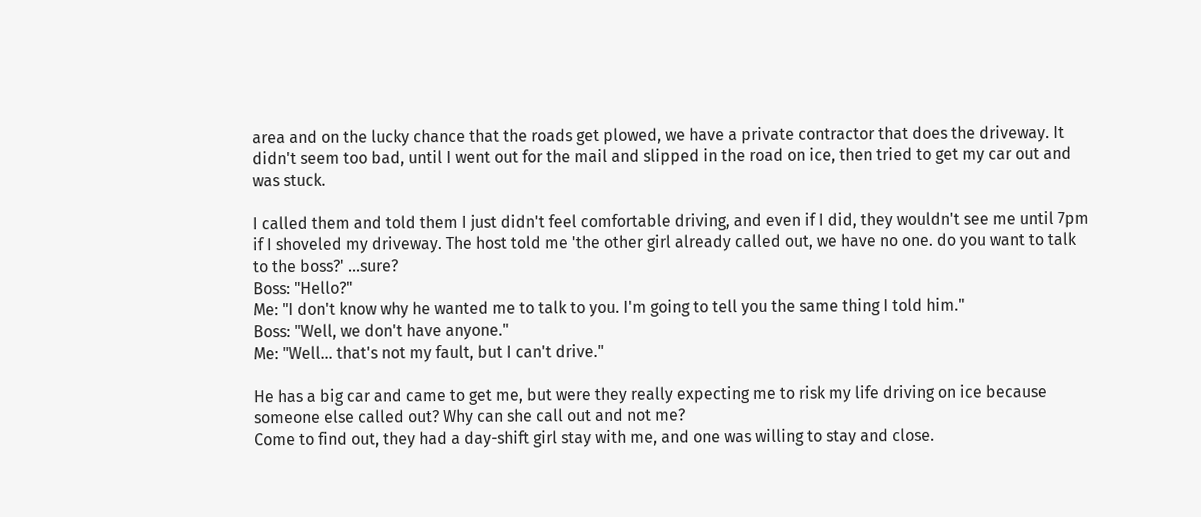area and on the lucky chance that the roads get plowed, we have a private contractor that does the driveway. It didn't seem too bad, until I went out for the mail and slipped in the road on ice, then tried to get my car out and was stuck.

I called them and told them I just didn't feel comfortable driving, and even if I did, they wouldn't see me until 7pm if I shoveled my driveway. The host told me 'the other girl already called out, we have no one. do you want to talk to the boss?' ...sure?
Boss: "Hello?"
Me: "I don't know why he wanted me to talk to you. I'm going to tell you the same thing I told him."
Boss: "Well, we don't have anyone."
Me: "Well... that's not my fault, but I can't drive."

He has a big car and came to get me, but were they really expecting me to risk my life driving on ice because someone else called out? Why can she call out and not me?
Come to find out, they had a day-shift girl stay with me, and one was willing to stay and close.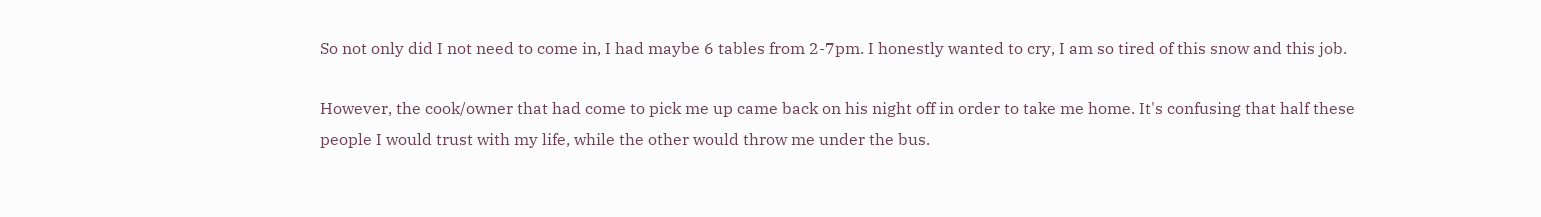So not only did I not need to come in, I had maybe 6 tables from 2-7pm. I honestly wanted to cry, I am so tired of this snow and this job.

However, the cook/owner that had come to pick me up came back on his night off in order to take me home. It's confusing that half these people I would trust with my life, while the other would throw me under the bus.